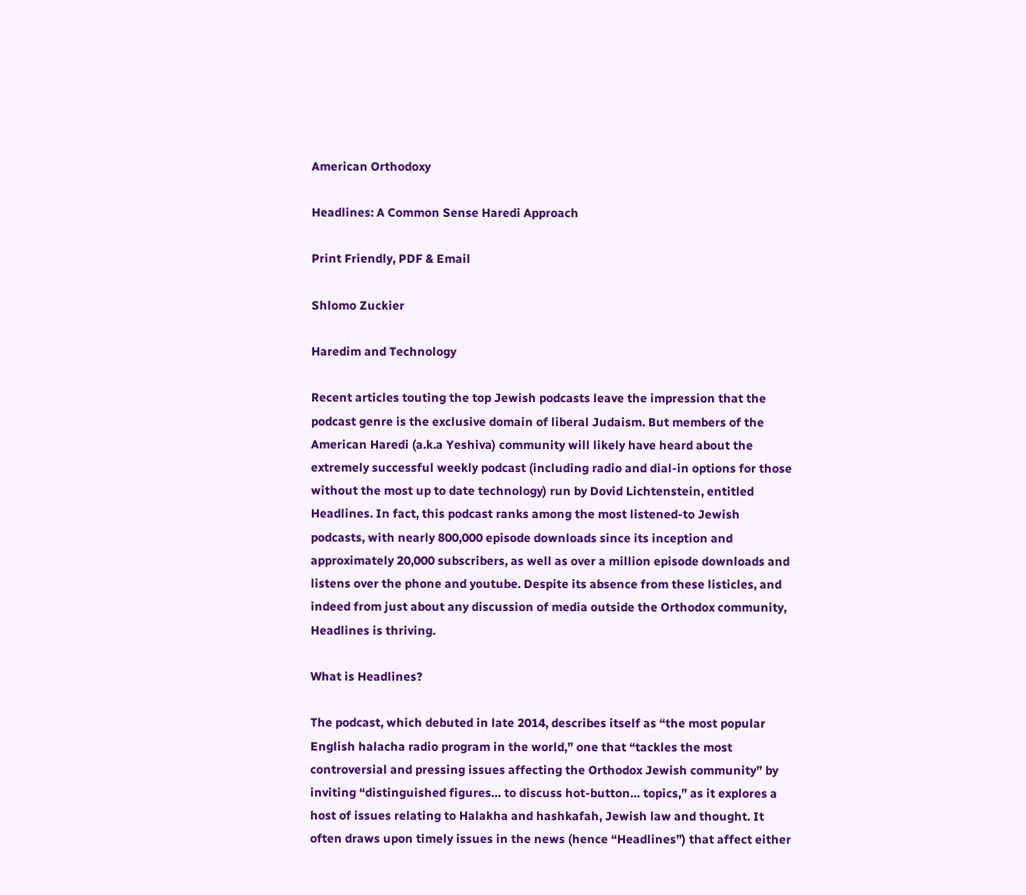American Orthodoxy

Headlines: A Common Sense Haredi Approach

Print Friendly, PDF & Email

Shlomo Zuckier

Haredim and Technology

Recent articles touting the top Jewish podcasts leave the impression that the podcast genre is the exclusive domain of liberal Judaism. But members of the American Haredi (a.k.a Yeshiva) community will likely have heard about the extremely successful weekly podcast (including radio and dial-in options for those without the most up to date technology) run by Dovid Lichtenstein, entitled Headlines. In fact, this podcast ranks among the most listened-to Jewish podcasts, with nearly 800,000 episode downloads since its inception and approximately 20,000 subscribers, as well as over a million episode downloads and listens over the phone and youtube. Despite its absence from these listicles, and indeed from just about any discussion of media outside the Orthodox community, Headlines is thriving.

What is Headlines?

The podcast, which debuted in late 2014, describes itself as “the most popular English halacha radio program in the world,” one that “tackles the most controversial and pressing issues affecting the Orthodox Jewish community” by inviting “distinguished figures… to discuss hot-button… topics,” as it explores a host of issues relating to Halakha and hashkafah, Jewish law and thought. It often draws upon timely issues in the news (hence “Headlines”) that affect either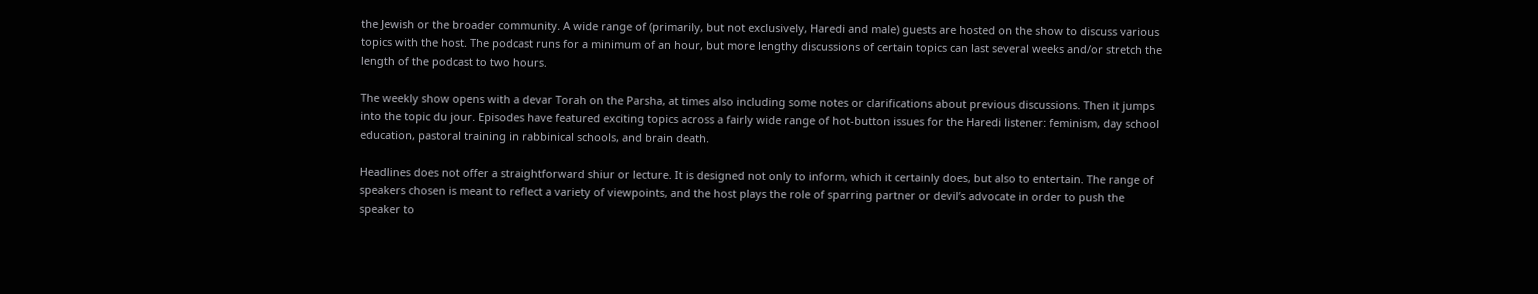the Jewish or the broader community. A wide range of (primarily, but not exclusively, Haredi and male) guests are hosted on the show to discuss various topics with the host. The podcast runs for a minimum of an hour, but more lengthy discussions of certain topics can last several weeks and/or stretch the length of the podcast to two hours.

The weekly show opens with a devar Torah on the Parsha, at times also including some notes or clarifications about previous discussions. Then it jumps into the topic du jour. Episodes have featured exciting topics across a fairly wide range of hot-button issues for the Haredi listener: feminism, day school education, pastoral training in rabbinical schools, and brain death.

Headlines does not offer a straightforward shiur or lecture. It is designed not only to inform, which it certainly does, but also to entertain. The range of speakers chosen is meant to reflect a variety of viewpoints, and the host plays the role of sparring partner or devil’s advocate in order to push the speaker to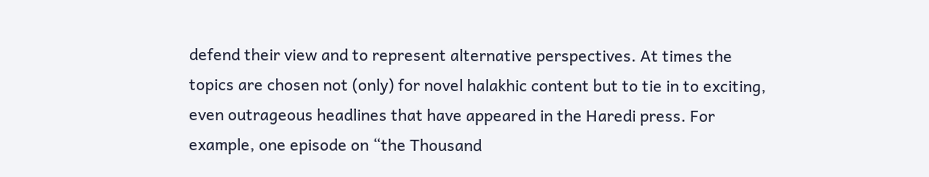defend their view and to represent alternative perspectives. At times the topics are chosen not (only) for novel halakhic content but to tie in to exciting, even outrageous headlines that have appeared in the Haredi press. For example, one episode on “the Thousand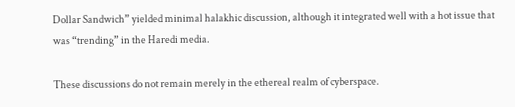Dollar Sandwich” yielded minimal halakhic discussion, although it integrated well with a hot issue that was “trending” in the Haredi media.

These discussions do not remain merely in the ethereal realm of cyberspace.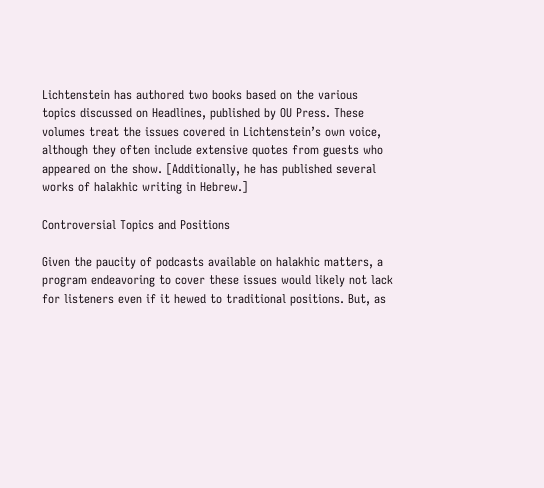Lichtenstein has authored two books based on the various topics discussed on Headlines, published by OU Press. These volumes treat the issues covered in Lichtenstein’s own voice, although they often include extensive quotes from guests who appeared on the show. [Additionally, he has published several works of halakhic writing in Hebrew.]

Controversial Topics and Positions

Given the paucity of podcasts available on halakhic matters, a program endeavoring to cover these issues would likely not lack for listeners even if it hewed to traditional positions. But, as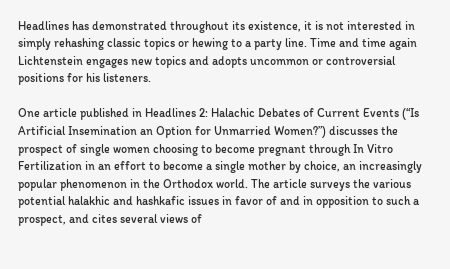Headlines has demonstrated throughout its existence, it is not interested in simply rehashing classic topics or hewing to a party line. Time and time again Lichtenstein engages new topics and adopts uncommon or controversial positions for his listeners.

One article published in Headlines 2: Halachic Debates of Current Events (“Is Artificial Insemination an Option for Unmarried Women?”) discusses the prospect of single women choosing to become pregnant through In Vitro Fertilization in an effort to become a single mother by choice, an increasingly popular phenomenon in the Orthodox world. The article surveys the various potential halakhic and hashkafic issues in favor of and in opposition to such a prospect, and cites several views of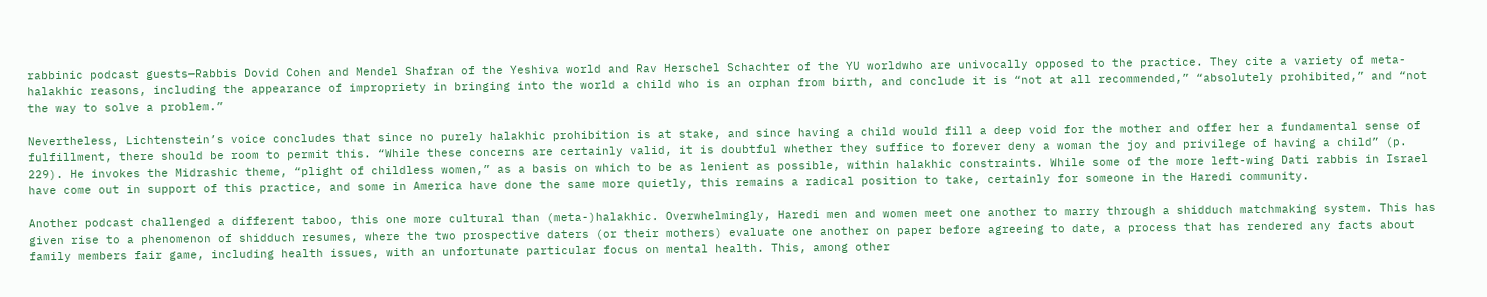rabbinic podcast guests—Rabbis Dovid Cohen and Mendel Shafran of the Yeshiva world and Rav Herschel Schachter of the YU worldwho are univocally opposed to the practice. They cite a variety of meta-halakhic reasons, including the appearance of impropriety in bringing into the world a child who is an orphan from birth, and conclude it is “not at all recommended,” “absolutely prohibited,” and “not the way to solve a problem.”

Nevertheless, Lichtenstein’s voice concludes that since no purely halakhic prohibition is at stake, and since having a child would fill a deep void for the mother and offer her a fundamental sense of fulfillment, there should be room to permit this. “While these concerns are certainly valid, it is doubtful whether they suffice to forever deny a woman the joy and privilege of having a child” (p. 229). He invokes the Midrashic theme, “plight of childless women,” as a basis on which to be as lenient as possible, within halakhic constraints. While some of the more left-wing Dati rabbis in Israel have come out in support of this practice, and some in America have done the same more quietly, this remains a radical position to take, certainly for someone in the Haredi community.

Another podcast challenged a different taboo, this one more cultural than (meta-)halakhic. Overwhelmingly, Haredi men and women meet one another to marry through a shidduch matchmaking system. This has given rise to a phenomenon of shidduch resumes, where the two prospective daters (or their mothers) evaluate one another on paper before agreeing to date, a process that has rendered any facts about family members fair game, including health issues, with an unfortunate particular focus on mental health. This, among other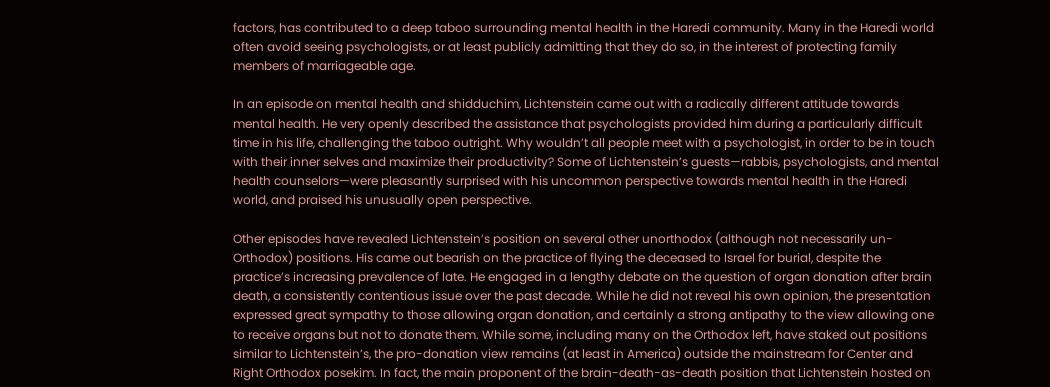factors, has contributed to a deep taboo surrounding mental health in the Haredi community. Many in the Haredi world often avoid seeing psychologists, or at least publicly admitting that they do so, in the interest of protecting family members of marriageable age.

In an episode on mental health and shidduchim, Lichtenstein came out with a radically different attitude towards mental health. He very openly described the assistance that psychologists provided him during a particularly difficult time in his life, challenging the taboo outright. Why wouldn’t all people meet with a psychologist, in order to be in touch with their inner selves and maximize their productivity? Some of Lichtenstein’s guests—rabbis, psychologists, and mental health counselors—were pleasantly surprised with his uncommon perspective towards mental health in the Haredi world, and praised his unusually open perspective.

Other episodes have revealed Lichtenstein’s position on several other unorthodox (although not necessarily un-Orthodox) positions. His came out bearish on the practice of flying the deceased to Israel for burial, despite the practice’s increasing prevalence of late. He engaged in a lengthy debate on the question of organ donation after brain death, a consistently contentious issue over the past decade. While he did not reveal his own opinion, the presentation expressed great sympathy to those allowing organ donation, and certainly a strong antipathy to the view allowing one to receive organs but not to donate them. While some, including many on the Orthodox left, have staked out positions similar to Lichtenstein’s, the pro-donation view remains (at least in America) outside the mainstream for Center and Right Orthodox posekim. In fact, the main proponent of the brain-death-as-death position that Lichtenstein hosted on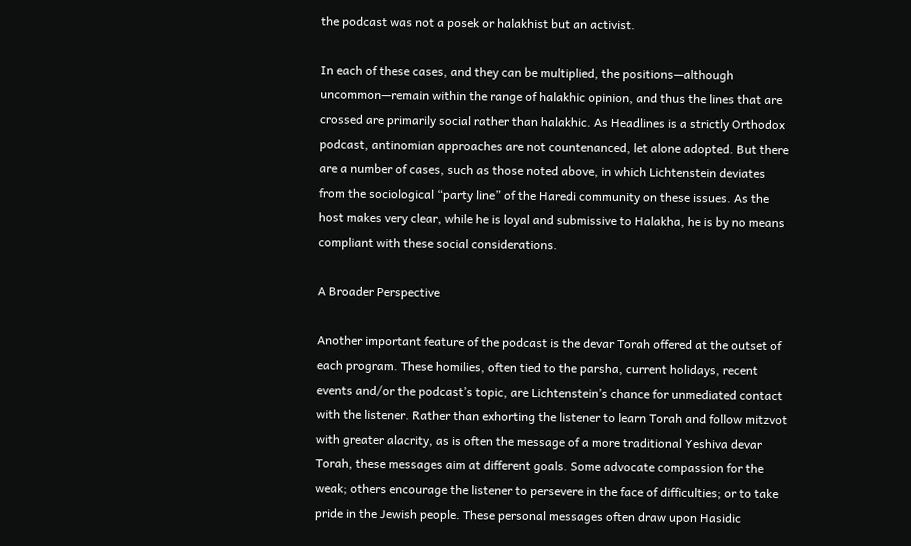the podcast was not a posek or halakhist but an activist.

In each of these cases, and they can be multiplied, the positions—although uncommon—remain within the range of halakhic opinion, and thus the lines that are crossed are primarily social rather than halakhic. As Headlines is a strictly Orthodox podcast, antinomian approaches are not countenanced, let alone adopted. But there are a number of cases, such as those noted above, in which Lichtenstein deviates from the sociological “party line” of the Haredi community on these issues. As the host makes very clear, while he is loyal and submissive to Halakha, he is by no means compliant with these social considerations.

A Broader Perspective

Another important feature of the podcast is the devar Torah offered at the outset of each program. These homilies, often tied to the parsha, current holidays, recent events and/or the podcast’s topic, are Lichtenstein’s chance for unmediated contact with the listener. Rather than exhorting the listener to learn Torah and follow mitzvot with greater alacrity, as is often the message of a more traditional Yeshiva devar Torah, these messages aim at different goals. Some advocate compassion for the weak; others encourage the listener to persevere in the face of difficulties; or to take pride in the Jewish people. These personal messages often draw upon Hasidic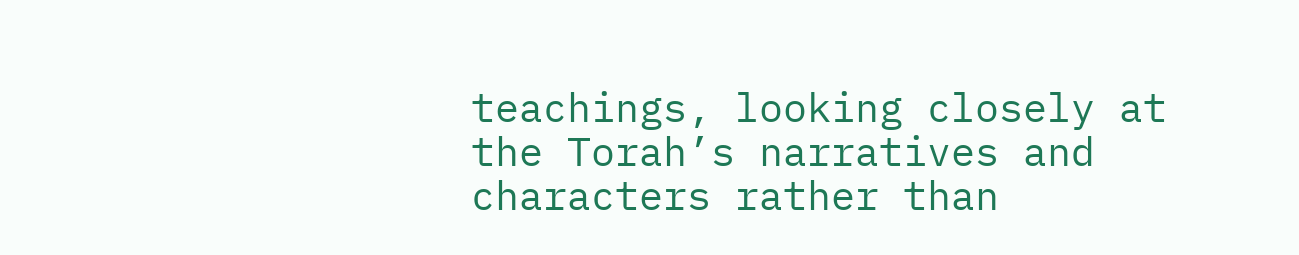teachings, looking closely at the Torah’s narratives and characters rather than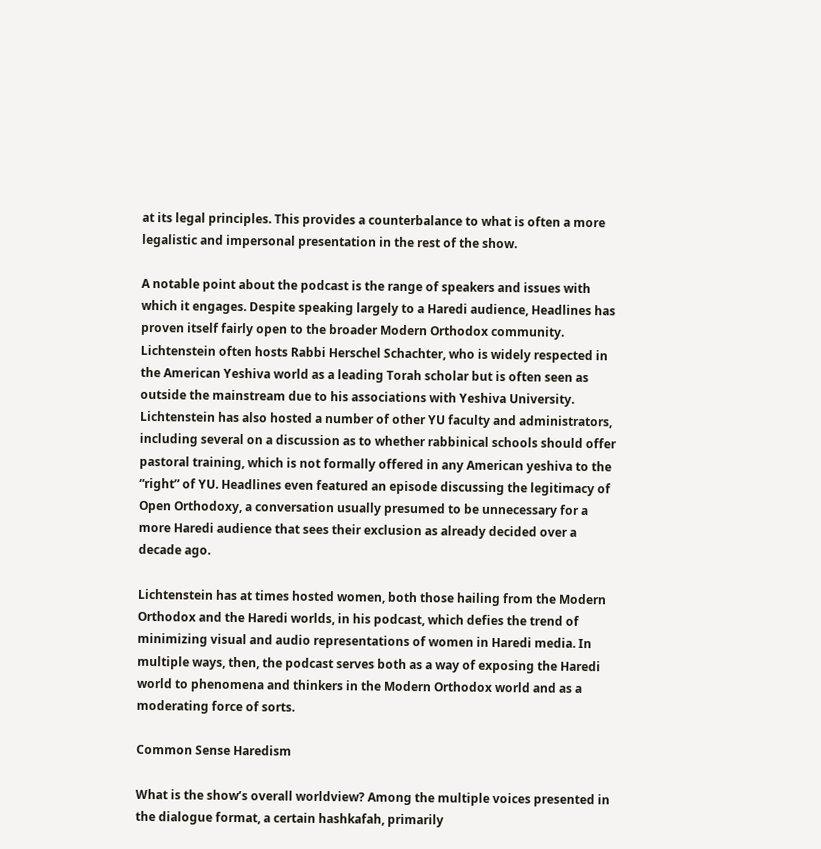at its legal principles. This provides a counterbalance to what is often a more legalistic and impersonal presentation in the rest of the show.

A notable point about the podcast is the range of speakers and issues with which it engages. Despite speaking largely to a Haredi audience, Headlines has proven itself fairly open to the broader Modern Orthodox community. Lichtenstein often hosts Rabbi Herschel Schachter, who is widely respected in the American Yeshiva world as a leading Torah scholar but is often seen as outside the mainstream due to his associations with Yeshiva University. Lichtenstein has also hosted a number of other YU faculty and administrators, including several on a discussion as to whether rabbinical schools should offer pastoral training, which is not formally offered in any American yeshiva to the “right” of YU. Headlines even featured an episode discussing the legitimacy of Open Orthodoxy, a conversation usually presumed to be unnecessary for a more Haredi audience that sees their exclusion as already decided over a decade ago.

Lichtenstein has at times hosted women, both those hailing from the Modern Orthodox and the Haredi worlds, in his podcast, which defies the trend of minimizing visual and audio representations of women in Haredi media. In multiple ways, then, the podcast serves both as a way of exposing the Haredi world to phenomena and thinkers in the Modern Orthodox world and as a moderating force of sorts.

Common Sense Haredism

What is the show’s overall worldview? Among the multiple voices presented in the dialogue format, a certain hashkafah, primarily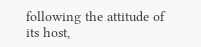following the attitude of its host,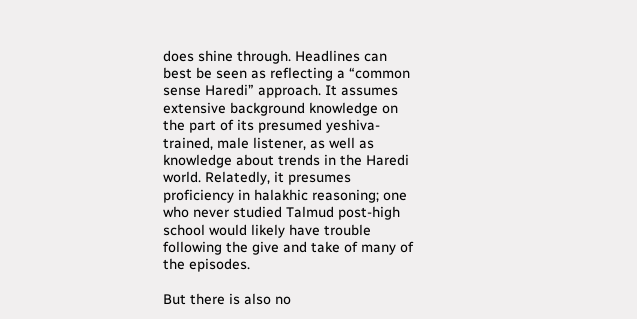does shine through. Headlines can best be seen as reflecting a “common sense Haredi” approach. It assumes extensive background knowledge on the part of its presumed yeshiva-trained, male listener, as well as knowledge about trends in the Haredi world. Relatedly, it presumes proficiency in halakhic reasoning; one who never studied Talmud post-high school would likely have trouble following the give and take of many of the episodes.

But there is also no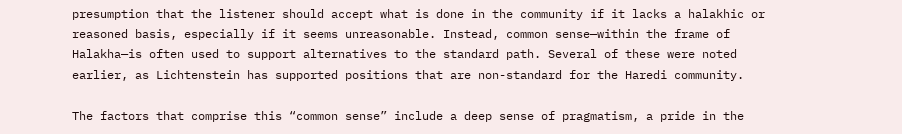presumption that the listener should accept what is done in the community if it lacks a halakhic or reasoned basis, especially if it seems unreasonable. Instead, common sense—within the frame of Halakha—is often used to support alternatives to the standard path. Several of these were noted earlier, as Lichtenstein has supported positions that are non-standard for the Haredi community.

The factors that comprise this “common sense” include a deep sense of pragmatism, a pride in the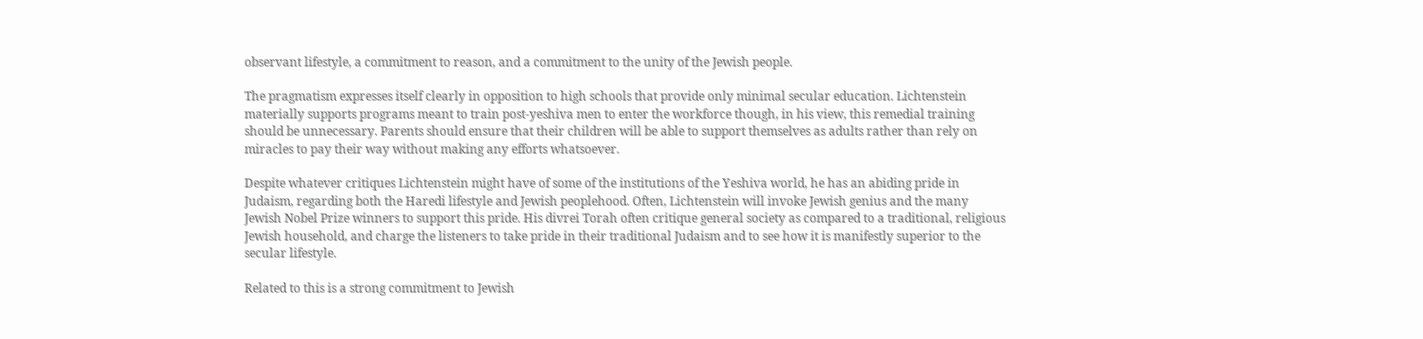observant lifestyle, a commitment to reason, and a commitment to the unity of the Jewish people.

The pragmatism expresses itself clearly in opposition to high schools that provide only minimal secular education. Lichtenstein materially supports programs meant to train post-yeshiva men to enter the workforce though, in his view, this remedial training should be unnecessary. Parents should ensure that their children will be able to support themselves as adults rather than rely on miracles to pay their way without making any efforts whatsoever.

Despite whatever critiques Lichtenstein might have of some of the institutions of the Yeshiva world, he has an abiding pride in Judaism, regarding both the Haredi lifestyle and Jewish peoplehood. Often, Lichtenstein will invoke Jewish genius and the many Jewish Nobel Prize winners to support this pride. His divrei Torah often critique general society as compared to a traditional, religious Jewish household, and charge the listeners to take pride in their traditional Judaism and to see how it is manifestly superior to the secular lifestyle.

Related to this is a strong commitment to Jewish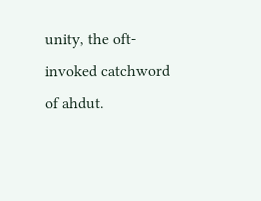unity, the oft-invoked catchword of ahdut.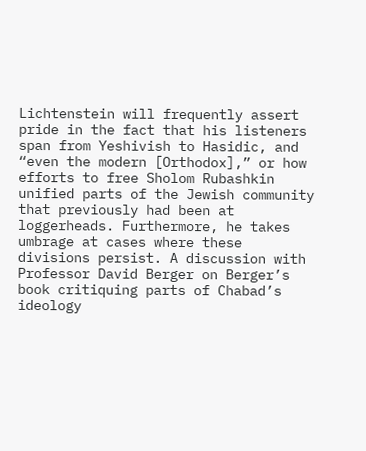Lichtenstein will frequently assert pride in the fact that his listeners span from Yeshivish to Hasidic, and “even the modern [Orthodox],” or how efforts to free Sholom Rubashkin unified parts of the Jewish community that previously had been at loggerheads. Furthermore, he takes umbrage at cases where these divisions persist. A discussion with Professor David Berger on Berger’s book critiquing parts of Chabad’s ideology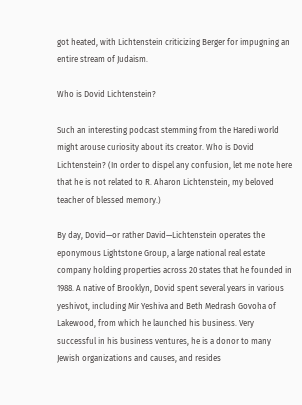got heated, with Lichtenstein criticizing Berger for impugning an entire stream of Judaism.

Who is Dovid Lichtenstein?

Such an interesting podcast stemming from the Haredi world might arouse curiosity about its creator. Who is Dovid Lichtenstein? (In order to dispel any confusion, let me note here that he is not related to R. Aharon Lichtenstein, my beloved teacher of blessed memory.)

By day, Dovid—or rather David—Lichtenstein operates the eponymous Lightstone Group, a large national real estate company holding properties across 20 states that he founded in 1988. A native of Brooklyn, Dovid spent several years in various yeshivot, including Mir Yeshiva and Beth Medrash Govoha of Lakewood, from which he launched his business. Very successful in his business ventures, he is a donor to many Jewish organizations and causes, and resides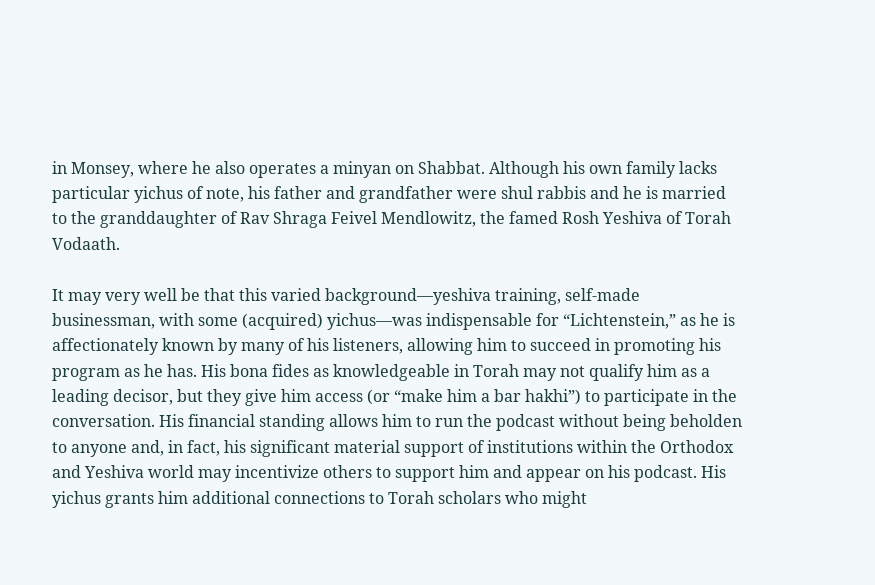in Monsey, where he also operates a minyan on Shabbat. Although his own family lacks particular yichus of note, his father and grandfather were shul rabbis and he is married to the granddaughter of Rav Shraga Feivel Mendlowitz, the famed Rosh Yeshiva of Torah Vodaath.

It may very well be that this varied background—yeshiva training, self-made businessman, with some (acquired) yichus—was indispensable for “Lichtenstein,” as he is affectionately known by many of his listeners, allowing him to succeed in promoting his program as he has. His bona fides as knowledgeable in Torah may not qualify him as a leading decisor, but they give him access (or “make him a bar hakhi”) to participate in the conversation. His financial standing allows him to run the podcast without being beholden to anyone and, in fact, his significant material support of institutions within the Orthodox and Yeshiva world may incentivize others to support him and appear on his podcast. His yichus grants him additional connections to Torah scholars who might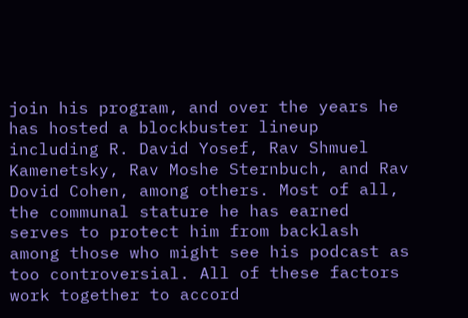join his program, and over the years he has hosted a blockbuster lineup including R. David Yosef, Rav Shmuel Kamenetsky, Rav Moshe Sternbuch, and Rav Dovid Cohen, among others. Most of all, the communal stature he has earned serves to protect him from backlash among those who might see his podcast as too controversial. All of these factors work together to accord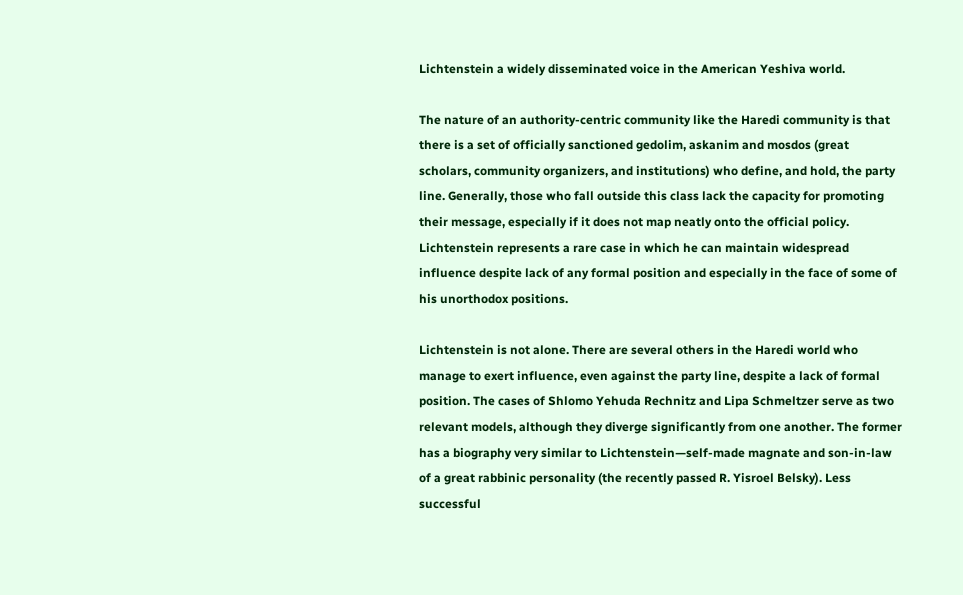Lichtenstein a widely disseminated voice in the American Yeshiva world.

The nature of an authority-centric community like the Haredi community is that there is a set of officially sanctioned gedolim, askanim and mosdos (great scholars, community organizers, and institutions) who define, and hold, the party line. Generally, those who fall outside this class lack the capacity for promoting their message, especially if it does not map neatly onto the official policy. Lichtenstein represents a rare case in which he can maintain widespread influence despite lack of any formal position and especially in the face of some of his unorthodox positions.

Lichtenstein is not alone. There are several others in the Haredi world who manage to exert influence, even against the party line, despite a lack of formal position. The cases of Shlomo Yehuda Rechnitz and Lipa Schmeltzer serve as two relevant models, although they diverge significantly from one another. The former has a biography very similar to Lichtenstein—self-made magnate and son-in-law of a great rabbinic personality (the recently passed R. Yisroel Belsky). Less successful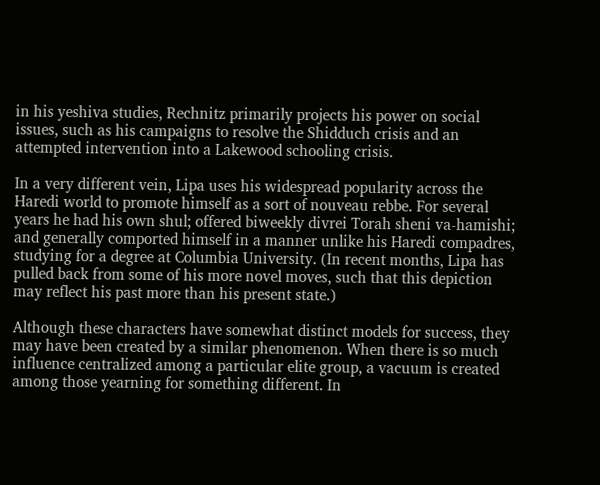in his yeshiva studies, Rechnitz primarily projects his power on social issues, such as his campaigns to resolve the Shidduch crisis and an attempted intervention into a Lakewood schooling crisis.

In a very different vein, Lipa uses his widespread popularity across the Haredi world to promote himself as a sort of nouveau rebbe. For several years he had his own shul; offered biweekly divrei Torah sheni va-hamishi; and generally comported himself in a manner unlike his Haredi compadres, studying for a degree at Columbia University. (In recent months, Lipa has pulled back from some of his more novel moves, such that this depiction may reflect his past more than his present state.)

Although these characters have somewhat distinct models for success, they may have been created by a similar phenomenon. When there is so much influence centralized among a particular elite group, a vacuum is created among those yearning for something different. In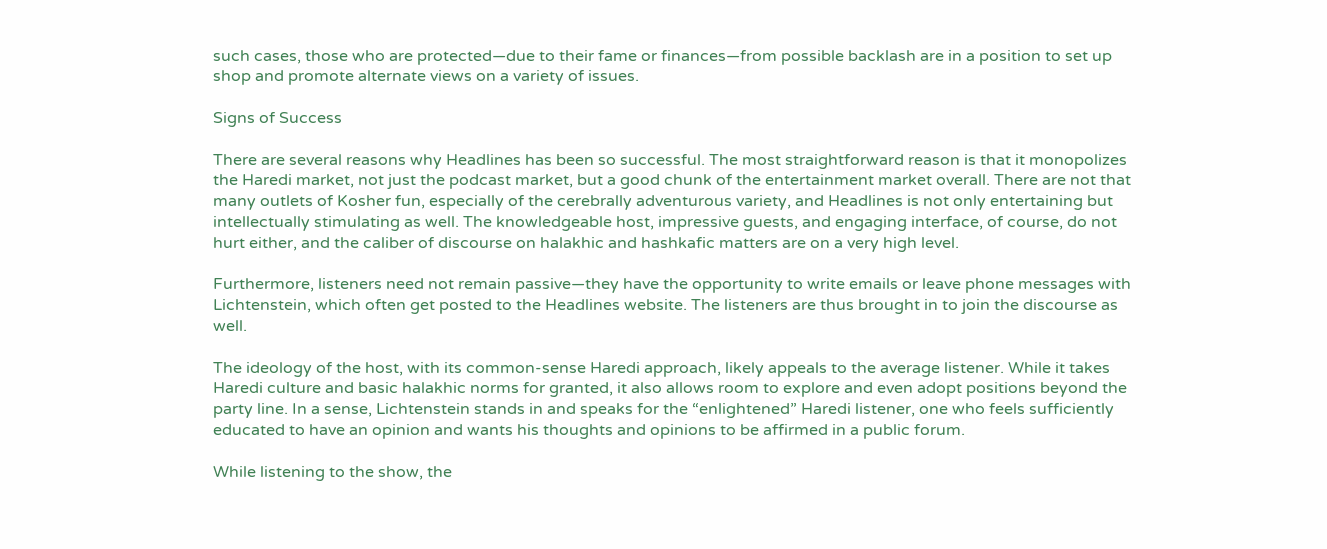such cases, those who are protected—due to their fame or finances—from possible backlash are in a position to set up shop and promote alternate views on a variety of issues.

Signs of Success

There are several reasons why Headlines has been so successful. The most straightforward reason is that it monopolizes the Haredi market, not just the podcast market, but a good chunk of the entertainment market overall. There are not that many outlets of Kosher fun, especially of the cerebrally adventurous variety, and Headlines is not only entertaining but intellectually stimulating as well. The knowledgeable host, impressive guests, and engaging interface, of course, do not hurt either, and the caliber of discourse on halakhic and hashkafic matters are on a very high level.

Furthermore, listeners need not remain passive—they have the opportunity to write emails or leave phone messages with Lichtenstein, which often get posted to the Headlines website. The listeners are thus brought in to join the discourse as well.

The ideology of the host, with its common-sense Haredi approach, likely appeals to the average listener. While it takes Haredi culture and basic halakhic norms for granted, it also allows room to explore and even adopt positions beyond the party line. In a sense, Lichtenstein stands in and speaks for the “enlightened” Haredi listener, one who feels sufficiently educated to have an opinion and wants his thoughts and opinions to be affirmed in a public forum.

While listening to the show, the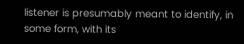listener is presumably meant to identify, in some form, with its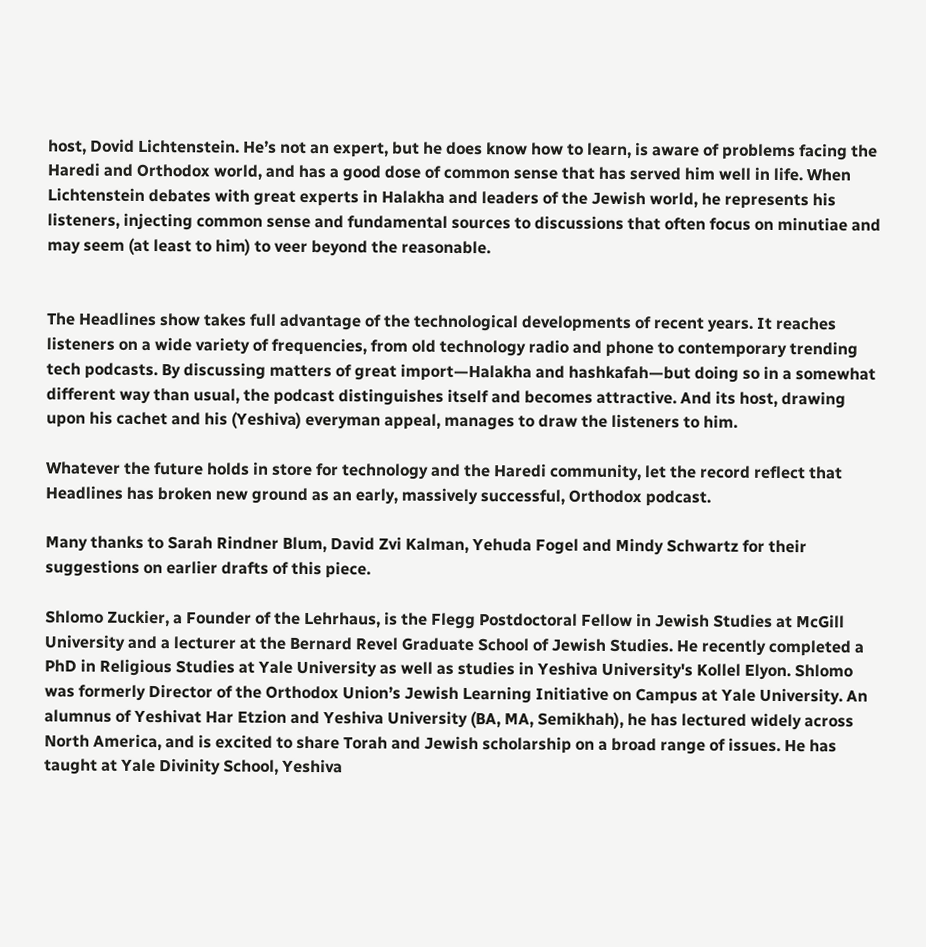host, Dovid Lichtenstein. He’s not an expert, but he does know how to learn, is aware of problems facing the Haredi and Orthodox world, and has a good dose of common sense that has served him well in life. When Lichtenstein debates with great experts in Halakha and leaders of the Jewish world, he represents his listeners, injecting common sense and fundamental sources to discussions that often focus on minutiae and may seem (at least to him) to veer beyond the reasonable.


The Headlines show takes full advantage of the technological developments of recent years. It reaches listeners on a wide variety of frequencies, from old technology radio and phone to contemporary trending tech podcasts. By discussing matters of great import—Halakha and hashkafah—but doing so in a somewhat different way than usual, the podcast distinguishes itself and becomes attractive. And its host, drawing upon his cachet and his (Yeshiva) everyman appeal, manages to draw the listeners to him.

Whatever the future holds in store for technology and the Haredi community, let the record reflect that Headlines has broken new ground as an early, massively successful, Orthodox podcast.

Many thanks to Sarah Rindner Blum, David Zvi Kalman, Yehuda Fogel and Mindy Schwartz for their suggestions on earlier drafts of this piece.

Shlomo Zuckier, a Founder of the Lehrhaus, is the Flegg Postdoctoral Fellow in Jewish Studies at McGill University and a lecturer at the Bernard Revel Graduate School of Jewish Studies. He recently completed a PhD in Religious Studies at Yale University as well as studies in Yeshiva University's Kollel Elyon. Shlomo was formerly Director of the Orthodox Union’s Jewish Learning Initiative on Campus at Yale University. An alumnus of Yeshivat Har Etzion and Yeshiva University (BA, MA, Semikhah), he has lectured widely across North America, and is excited to share Torah and Jewish scholarship on a broad range of issues. He has taught at Yale Divinity School, Yeshiva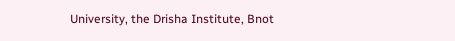University, the Drisha Institute, Bnot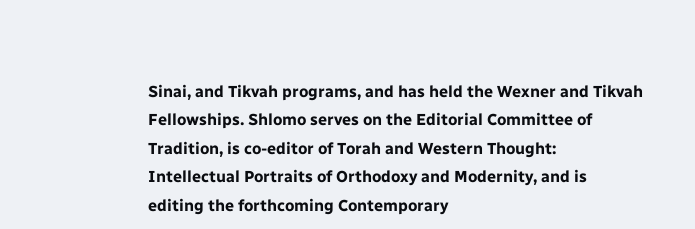Sinai, and Tikvah programs, and has held the Wexner and Tikvah Fellowships. Shlomo serves on the Editorial Committee of Tradition, is co-editor of Torah and Western Thought: Intellectual Portraits of Orthodoxy and Modernity, and is editing the forthcoming Contemporary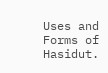Uses and Forms of Hasidut.